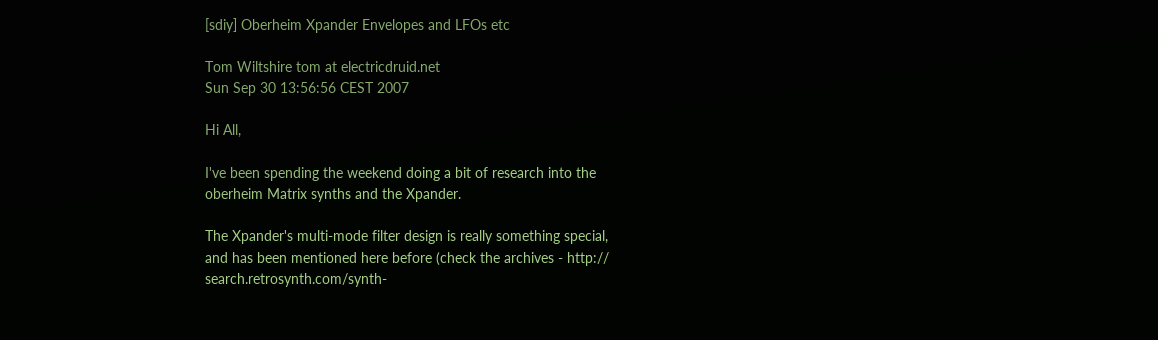[sdiy] Oberheim Xpander Envelopes and LFOs etc

Tom Wiltshire tom at electricdruid.net
Sun Sep 30 13:56:56 CEST 2007

Hi All,

I've been spending the weekend doing a bit of research into the
oberheim Matrix synths and the Xpander.

The Xpander's multi-mode filter design is really something special,
and has been mentioned here before (check the archives - http://
search.retrosynth.com/synth-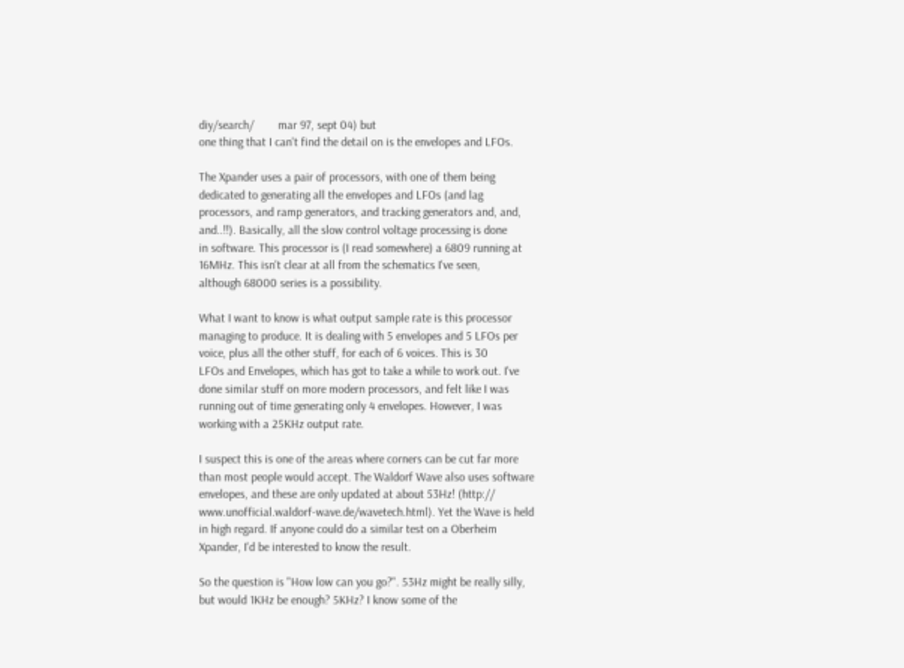diy/search/        mar 97, sept 04) but
one thing that I can't find the detail on is the envelopes and LFOs.

The Xpander uses a pair of processors, with one of them being
dedicated to generating all the envelopes and LFOs (and lag
processors, and ramp generators, and tracking generators and, and,
and..!!). Basically, all the slow control voltage processing is done
in software. This processor is (I read somewhere) a 6809 running at
16MHz. This isn't clear at all from the schematics I've seen,
although 68000 series is a possibility.

What I want to know is what output sample rate is this processor
managing to produce. It is dealing with 5 envelopes and 5 LFOs per
voice, plus all the other stuff, for each of 6 voices. This is 30
LFOs and Envelopes, which has got to take a while to work out. I've
done similar stuff on more modern processors, and felt like I was
running out of time generating only 4 envelopes. However, I was
working with a 25KHz output rate.

I suspect this is one of the areas where corners can be cut far more
than most people would accept. The Waldorf Wave also uses software
envelopes, and these are only updated at about 53Hz! (http://
www.unofficial.waldorf-wave.de/wavetech.html). Yet the Wave is held
in high regard. If anyone could do a similar test on a Oberheim
Xpander, I'd be interested to know the result.

So the question is "How low can you go?". 53Hz might be really silly,
but would 1KHz be enough? 5KHz? I know some of the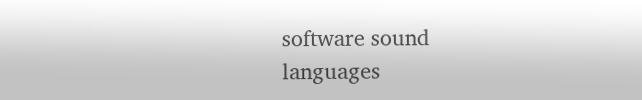software sound
languages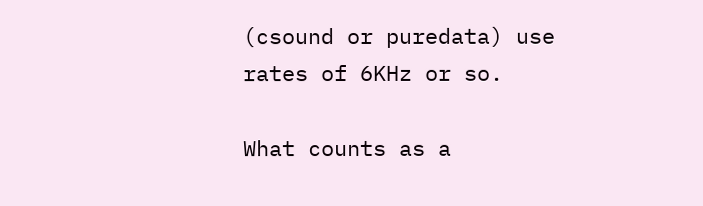(csound or puredata) use rates of 6KHz or so.

What counts as a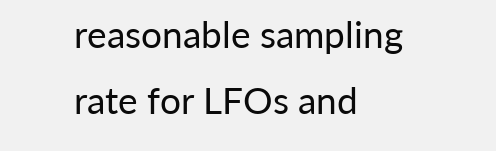reasonable sampling rate for LFOs and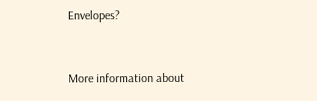Envelopes?


More information about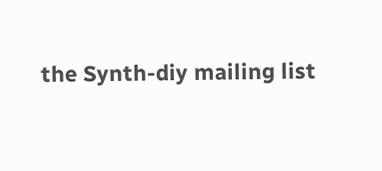the Synth-diy mailing list